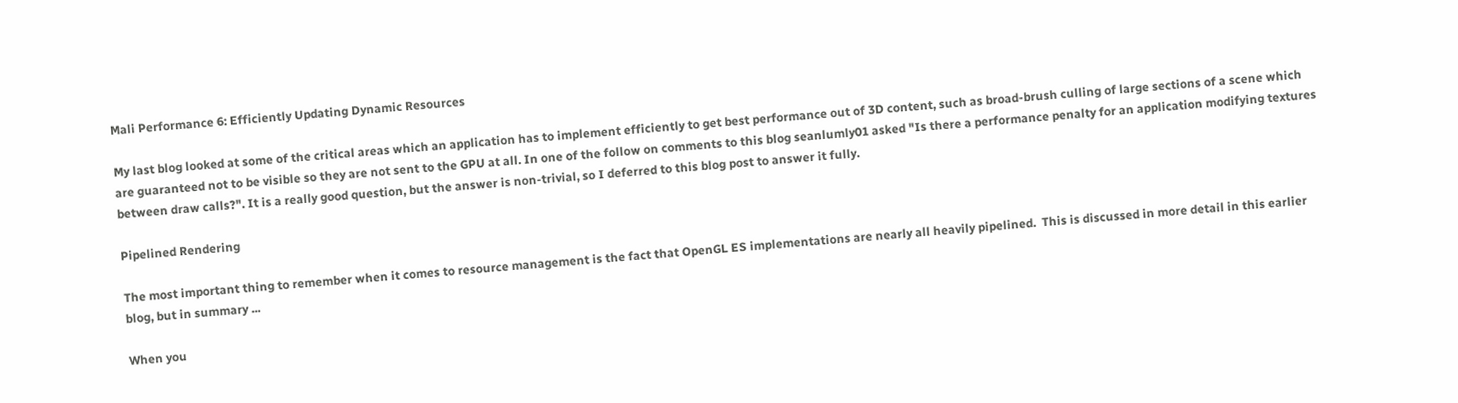Mali Performance 6: Efficiently Updating Dynamic Resources

My last blog looked at some of the critical areas which an application has to implement efficiently to get best performance out of 3D content, such as broad-brush culling of large sections of a scene which are guaranteed not to be visible so they are not sent to the GPU at all. In one of the follow on comments to this blog seanlumly01 asked "Is there a performance penalty for an application modifying textures between draw calls?". It is a really good question, but the answer is non-trivial, so I deferred to this blog post to answer it fully.

Pipelined Rendering

The most important thing to remember when it comes to resource management is the fact that OpenGL ES implementations are nearly all heavily pipelined.  This is discussed in more detail in this earlier blog, but in summary ...

When you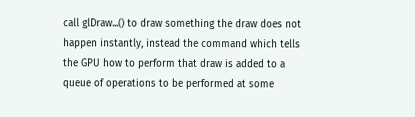call glDraw...() to draw something the draw does not happen instantly, instead the command which tells the GPU how to perform that draw is added to a queue of operations to be performed at some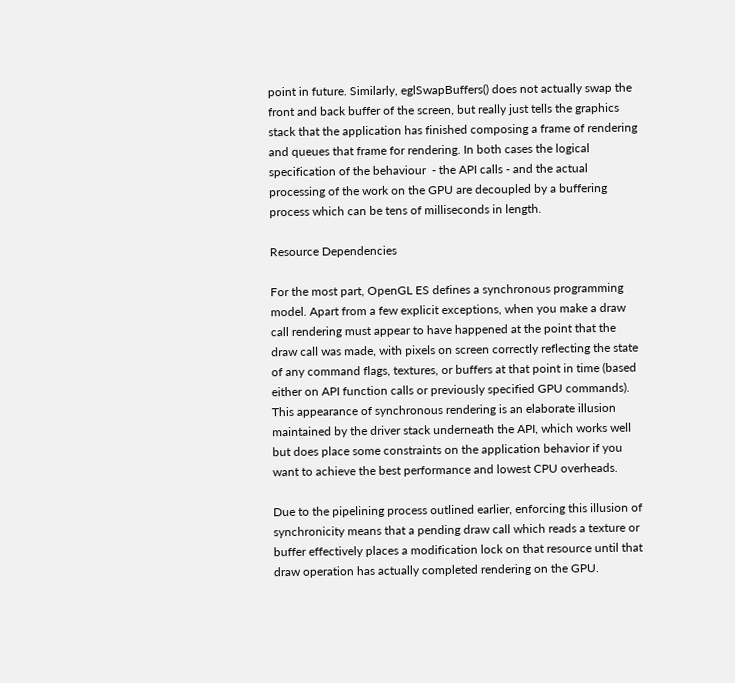point in future. Similarly, eglSwapBuffers() does not actually swap the front and back buffer of the screen, but really just tells the graphics stack that the application has finished composing a frame of rendering and queues that frame for rendering. In both cases the logical specification of the behaviour  - the API calls - and the actual processing of the work on the GPU are decoupled by a buffering process which can be tens of milliseconds in length.

Resource Dependencies

For the most part, OpenGL ES defines a synchronous programming model. Apart from a few explicit exceptions, when you make a draw call rendering must appear to have happened at the point that the draw call was made, with pixels on screen correctly reflecting the state of any command flags, textures, or buffers at that point in time (based either on API function calls or previously specified GPU commands). This appearance of synchronous rendering is an elaborate illusion maintained by the driver stack underneath the API, which works well but does place some constraints on the application behavior if you want to achieve the best performance and lowest CPU overheads.

Due to the pipelining process outlined earlier, enforcing this illusion of synchronicity means that a pending draw call which reads a texture or buffer effectively places a modification lock on that resource until that draw operation has actually completed rendering on the GPU.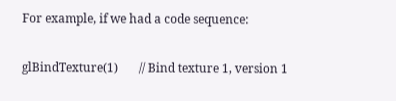For example, if we had a code sequence:

glBindTexture(1)       // Bind texture 1, version 1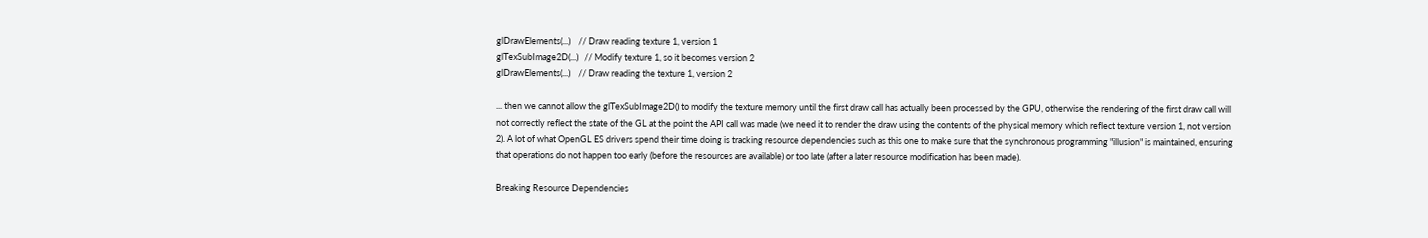glDrawElements(...)    // Draw reading texture 1, version 1
glTexSubImage2D(...)   // Modify texture 1, so it becomes version 2
glDrawElements(...)    // Draw reading the texture 1, version 2

... then we cannot allow the glTexSubImage2D() to modify the texture memory until the first draw call has actually been processed by the GPU, otherwise the rendering of the first draw call will not correctly reflect the state of the GL at the point the API call was made (we need it to render the draw using the contents of the physical memory which reflect texture version 1, not version 2). A lot of what OpenGL ES drivers spend their time doing is tracking resource dependencies such as this one to make sure that the synchronous programming "illusion" is maintained, ensuring that operations do not happen too early (before the resources are available) or too late (after a later resource modification has been made).

Breaking Resource Dependencies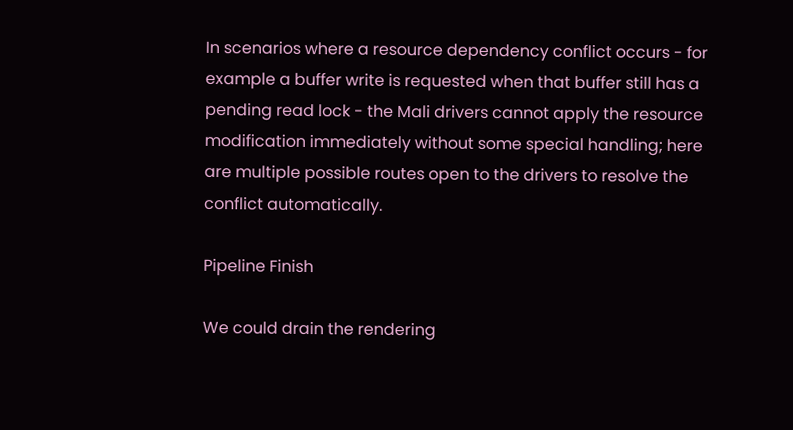In scenarios where a resource dependency conflict occurs - for example a buffer write is requested when that buffer still has a pending read lock - the Mali drivers cannot apply the resource modification immediately without some special handling; here are multiple possible routes open to the drivers to resolve the conflict automatically.

Pipeline Finish

We could drain the rendering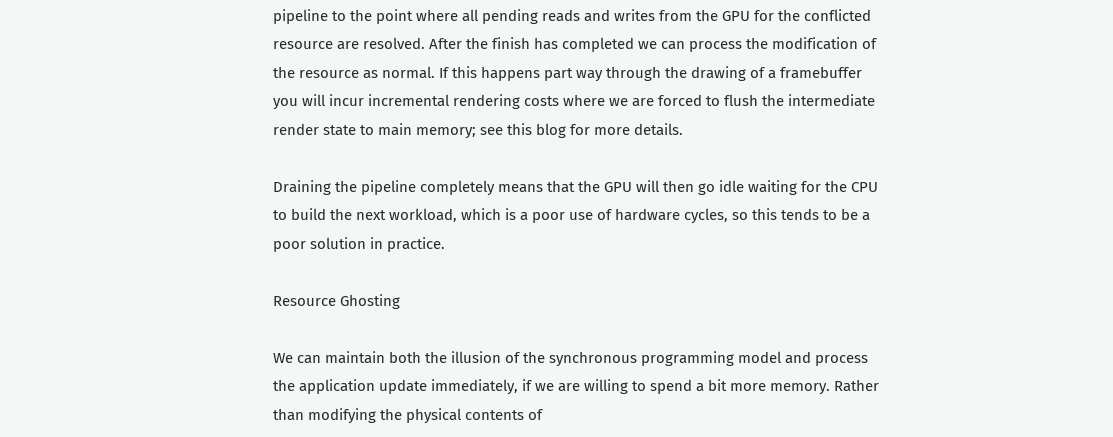pipeline to the point where all pending reads and writes from the GPU for the conflicted resource are resolved. After the finish has completed we can process the modification of the resource as normal. If this happens part way through the drawing of a framebuffer you will incur incremental rendering costs where we are forced to flush the intermediate render state to main memory; see this blog for more details.

Draining the pipeline completely means that the GPU will then go idle waiting for the CPU to build the next workload, which is a poor use of hardware cycles, so this tends to be a poor solution in practice.

Resource Ghosting

We can maintain both the illusion of the synchronous programming model and process the application update immediately, if we are willing to spend a bit more memory. Rather than modifying the physical contents of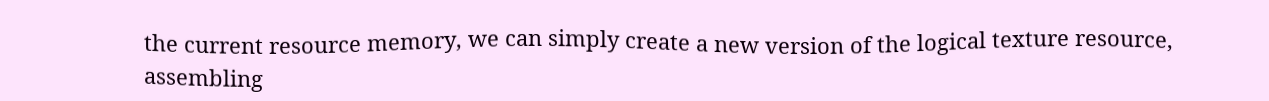the current resource memory, we can simply create a new version of the logical texture resource, assembling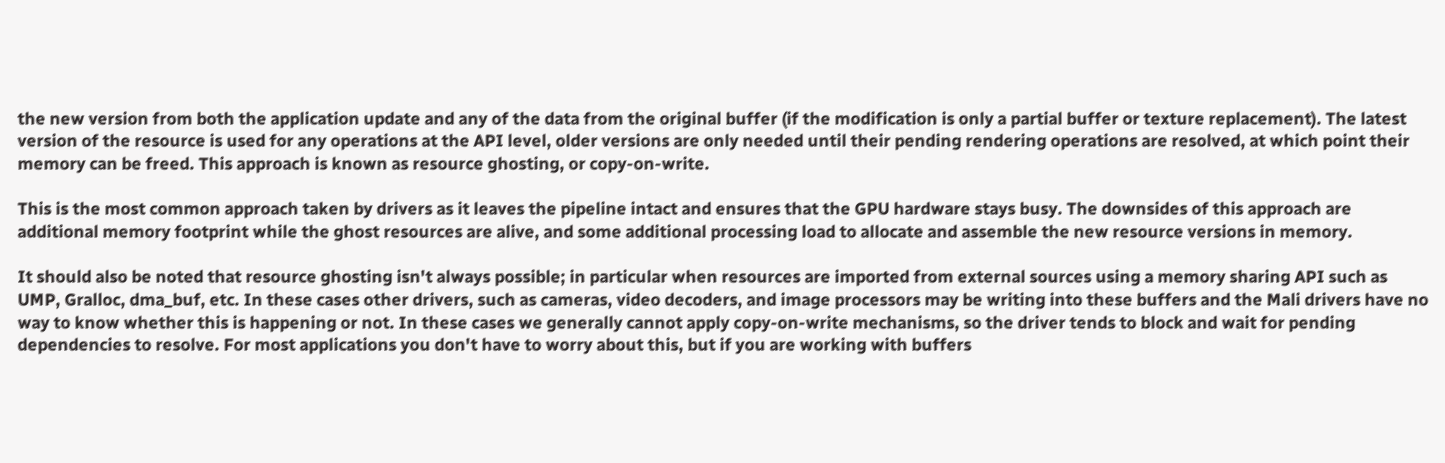the new version from both the application update and any of the data from the original buffer (if the modification is only a partial buffer or texture replacement). The latest version of the resource is used for any operations at the API level, older versions are only needed until their pending rendering operations are resolved, at which point their memory can be freed. This approach is known as resource ghosting, or copy-on-write.

This is the most common approach taken by drivers as it leaves the pipeline intact and ensures that the GPU hardware stays busy. The downsides of this approach are additional memory footprint while the ghost resources are alive, and some additional processing load to allocate and assemble the new resource versions in memory.

It should also be noted that resource ghosting isn't always possible; in particular when resources are imported from external sources using a memory sharing API such as UMP, Gralloc, dma_buf, etc. In these cases other drivers, such as cameras, video decoders, and image processors may be writing into these buffers and the Mali drivers have no way to know whether this is happening or not. In these cases we generally cannot apply copy-on-write mechanisms, so the driver tends to block and wait for pending dependencies to resolve. For most applications you don't have to worry about this, but if you are working with buffers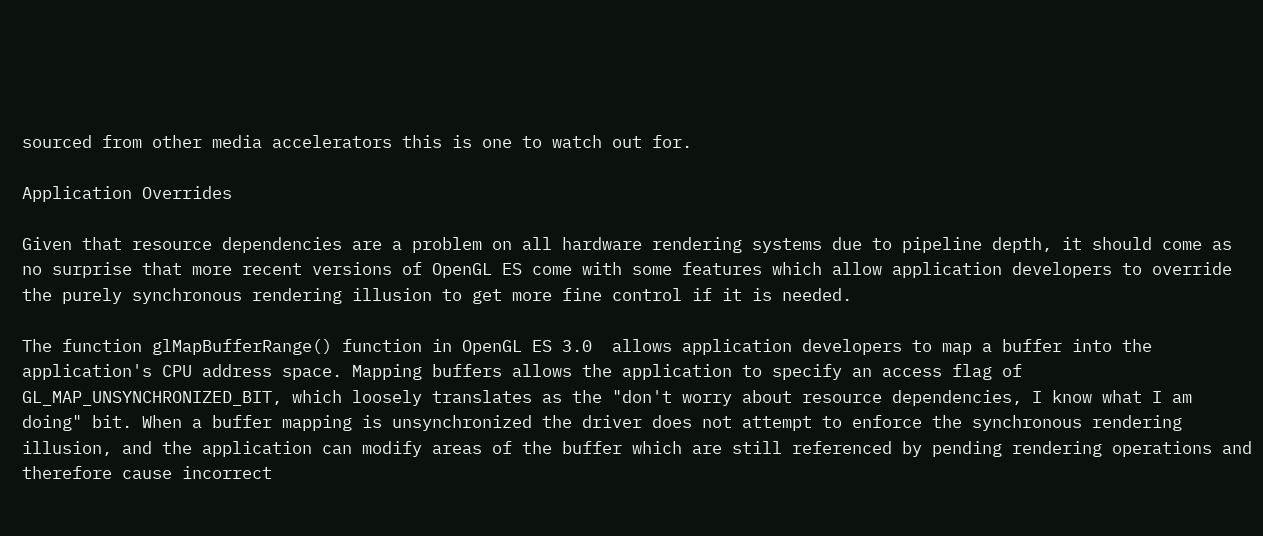sourced from other media accelerators this is one to watch out for.

Application Overrides

Given that resource dependencies are a problem on all hardware rendering systems due to pipeline depth, it should come as no surprise that more recent versions of OpenGL ES come with some features which allow application developers to override the purely synchronous rendering illusion to get more fine control if it is needed.

The function glMapBufferRange() function in OpenGL ES 3.0  allows application developers to map a buffer into the application's CPU address space. Mapping buffers allows the application to specify an access flag of GL_MAP_UNSYNCHRONIZED_BIT, which loosely translates as the "don't worry about resource dependencies, I know what I am doing" bit. When a buffer mapping is unsynchronized the driver does not attempt to enforce the synchronous rendering illusion, and the application can modify areas of the buffer which are still referenced by pending rendering operations and therefore cause incorrect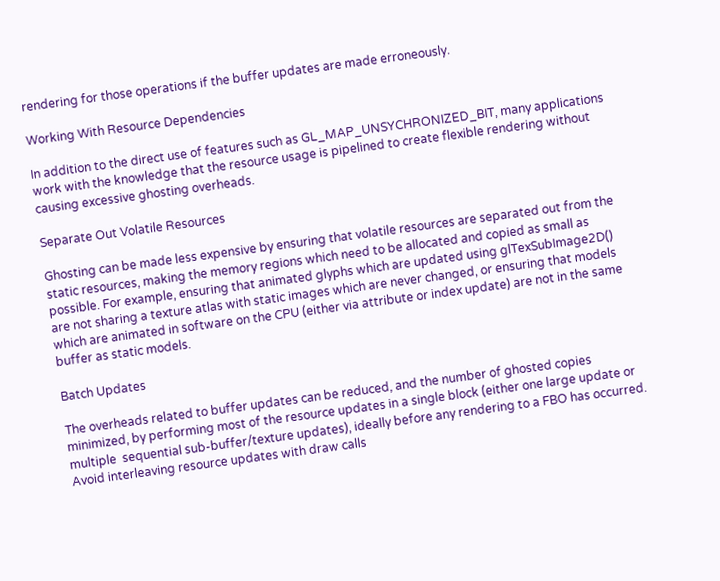rendering for those operations if the buffer updates are made erroneously.

Working With Resource Dependencies

In addition to the direct use of features such as GL_MAP_UNSYCHRONIZED_BIT, many applications work with the knowledge that the resource usage is pipelined to create flexible rendering without causing excessive ghosting overheads.

Separate Out Volatile Resources

Ghosting can be made less expensive by ensuring that volatile resources are separated out from the static resources, making the memory regions which need to be allocated and copied as small as possible. For example, ensuring that animated glyphs which are updated using glTexSubImage2D() are not sharing a texture atlas with static images which are never changed, or ensuring that models which are animated in software on the CPU (either via attribute or index update) are not in the same buffer as static models.

Batch Updates

The overheads related to buffer updates can be reduced, and the number of ghosted copies minimized, by performing most of the resource updates in a single block (either one large update or multiple  sequential sub-buffer/texture updates), ideally before any rendering to a FBO has occurred. Avoid interleaving resource updates with draw calls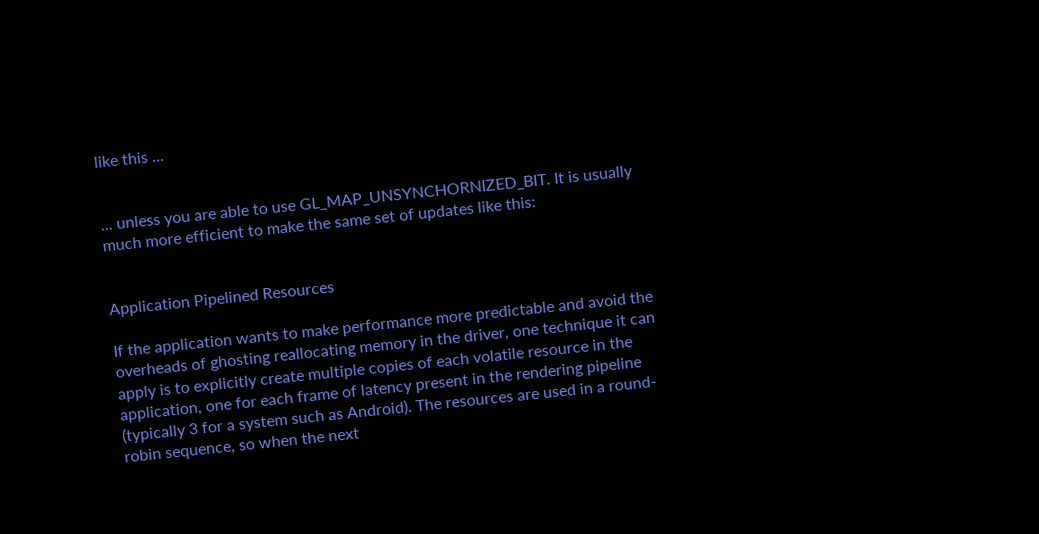like this ...


... unless you are able to use GL_MAP_UNSYNCHORNIZED_BIT. It is usually much more efficient to make the same set of updates like this:


Application Pipelined Resources

If the application wants to make performance more predictable and avoid the overheads of ghosting reallocating memory in the driver, one technique it can apply is to explicitly create multiple copies of each volatile resource in the application, one for each frame of latency present in the rendering pipeline (typically 3 for a system such as Android). The resources are used in a round-robin sequence, so when the next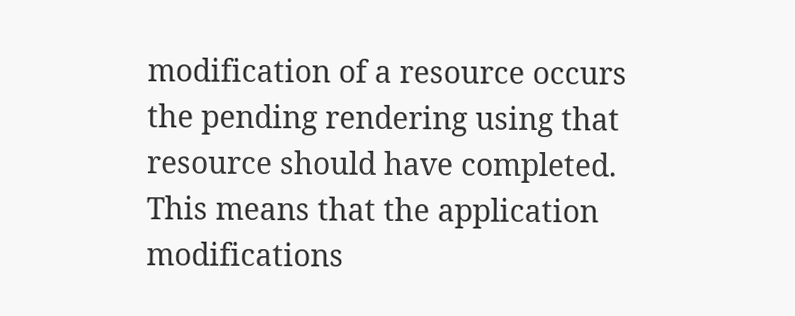modification of a resource occurs the pending rendering using that resource should have completed. This means that the application modifications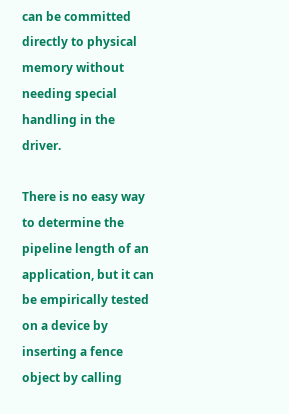can be committed directly to physical memory without needing special handling in the driver.

There is no easy way to determine the pipeline length of an application, but it can be empirically tested on a device by inserting a fence object by calling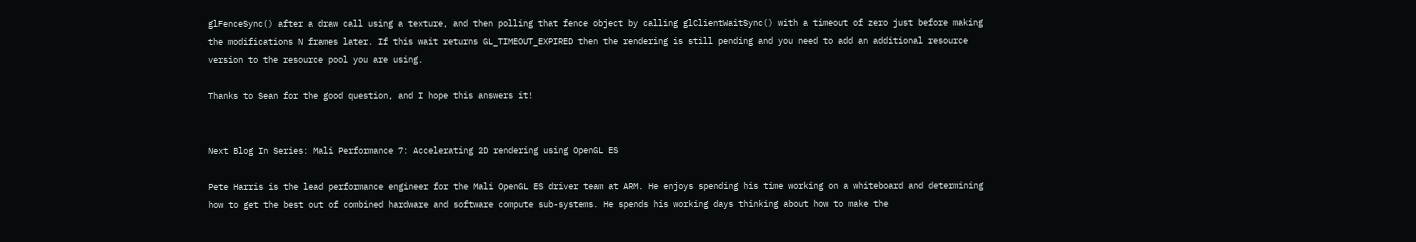glFenceSync() after a draw call using a texture, and then polling that fence object by calling glClientWaitSync() with a timeout of zero just before making the modifications N frames later. If this wait returns GL_TIMEOUT_EXPIRED then the rendering is still pending and you need to add an additional resource version to the resource pool you are using.

Thanks to Sean for the good question, and I hope this answers it!


Next Blog In Series: Mali Performance 7: Accelerating 2D rendering using OpenGL ES

Pete Harris is the lead performance engineer for the Mali OpenGL ES driver team at ARM. He enjoys spending his time working on a whiteboard and determining how to get the best out of combined hardware and software compute sub-systems. He spends his working days thinking about how to make the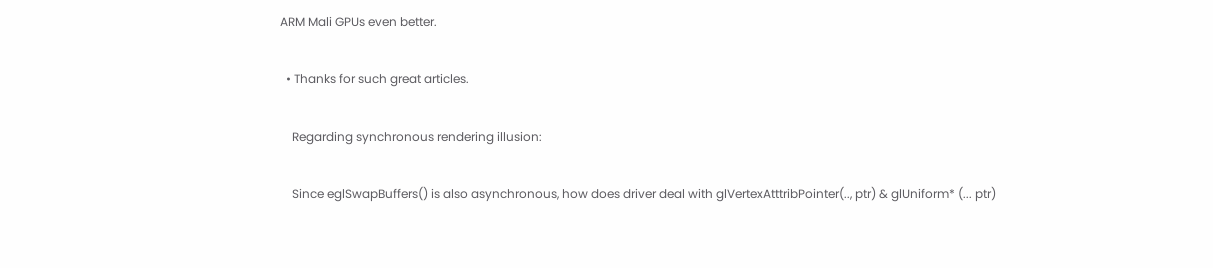ARM Mali GPUs even better.

  • Thanks for such great articles.

    Regarding synchronous rendering illusion:

    Since eglSwapBuffers() is also asynchronous, how does driver deal with glVertexAtttribPointer(.., ptr) & glUniform* (... ptr)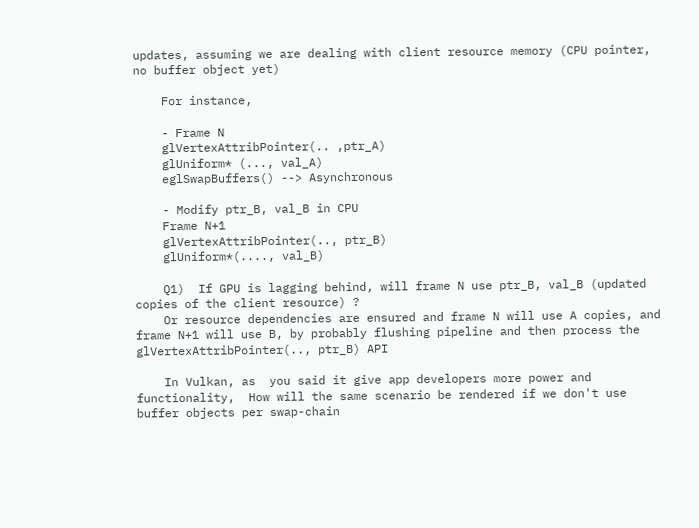updates, assuming we are dealing with client resource memory (CPU pointer, no buffer object yet)

    For instance,

    - Frame N
    glVertexAttribPointer(.. ,ptr_A)
    glUniform* (..., val_A)
    eglSwapBuffers() --> Asynchronous

    - Modify ptr_B, val_B in CPU
    Frame N+1
    glVertexAttribPointer(.., ptr_B)
    glUniform*(...., val_B)

    Q1)  If GPU is lagging behind, will frame N use ptr_B, val_B (updated copies of the client resource) ?
    Or resource dependencies are ensured and frame N will use A copies, and frame N+1 will use B, by probably flushing pipeline and then process the glVertexAttribPointer(.., ptr_B) API

    In Vulkan, as  you said it give app developers more power and functionality,  How will the same scenario be rendered if we don't use buffer objects per swap-chain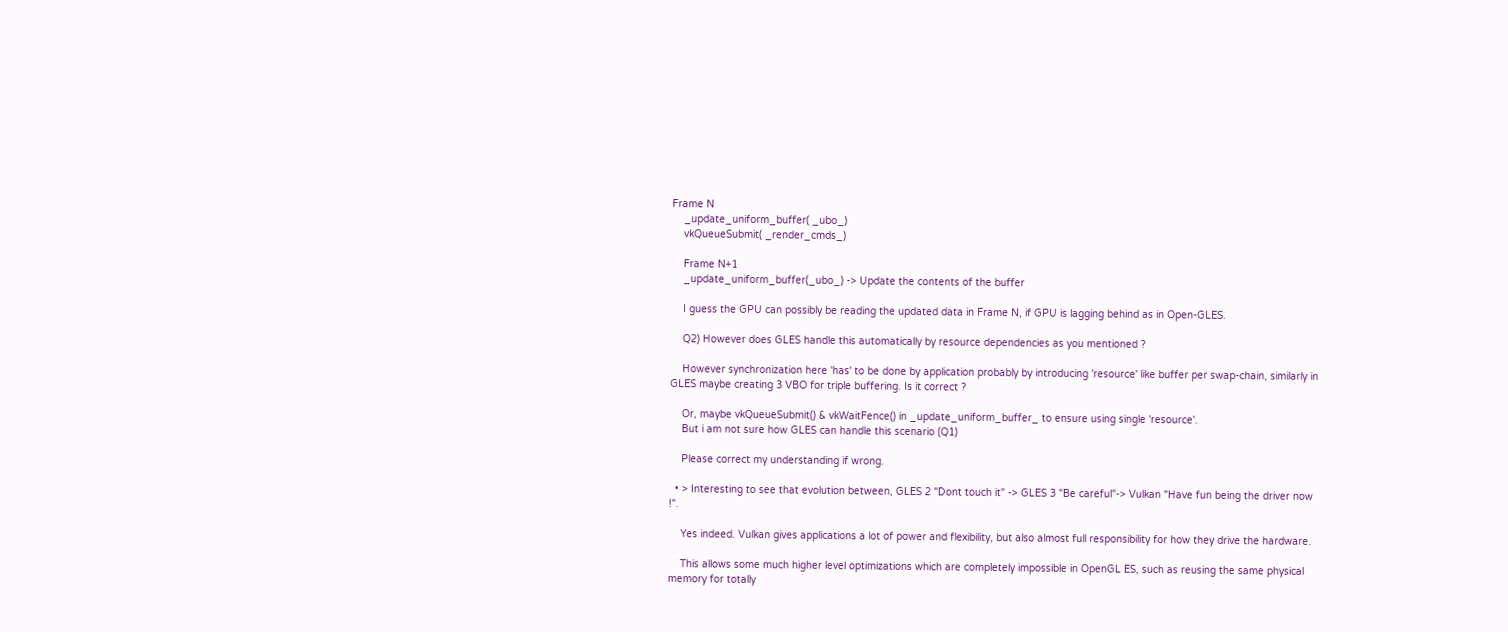Frame N
    _update_uniform_buffer( _ubo_)
    vkQueueSubmit( _render_cmds_)

    Frame N+1
    _update_uniform_buffer(_ubo_) -> Update the contents of the buffer

    I guess the GPU can possibly be reading the updated data in Frame N, if GPU is lagging behind as in Open-GLES.

    Q2) However does GLES handle this automatically by resource dependencies as you mentioned ?

    However synchronization here 'has' to be done by application probably by introducing 'resource' like buffer per swap-chain, similarly in GLES maybe creating 3 VBO for triple buffering. Is it correct ?

    Or, maybe vkQueueSubmit() & vkWaitFence() in _update_uniform_buffer_ to ensure using single 'resource'.
    But i am not sure how GLES can handle this scenario (Q1)

    Please correct my understanding if wrong.

  • > Interesting to see that evolution between, GLES 2 "Dont touch it" -> GLES 3 "Be careful"-> Vulkan "Have fun being the driver now !".

    Yes indeed. Vulkan gives applications a lot of power and flexibility, but also almost full responsibility for how they drive the hardware.

    This allows some much higher level optimizations which are completely impossible in OpenGL ES, such as reusing the same physical memory for totally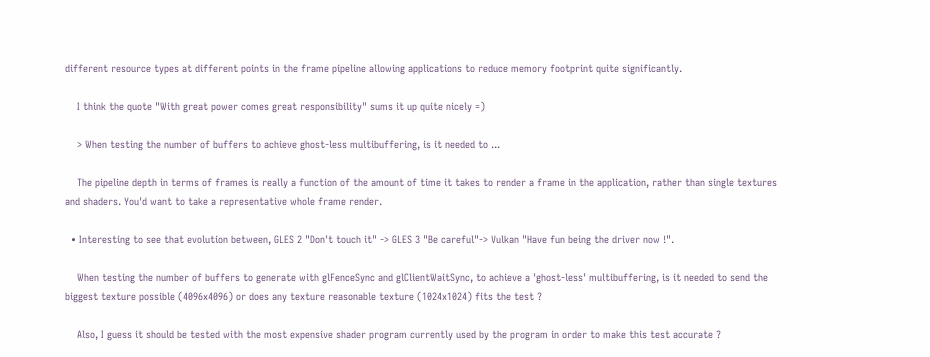different resource types at different points in the frame pipeline allowing applications to reduce memory footprint quite significantly.

    I think the quote "With great power comes great responsibility" sums it up quite nicely =)

    > When testing the number of buffers to achieve ghost-less multibuffering, is it needed to ...

    The pipeline depth in terms of frames is really a function of the amount of time it takes to render a frame in the application, rather than single textures and shaders. You'd want to take a representative whole frame render.

  • Interesting to see that evolution between, GLES 2 "Don't touch it" -> GLES 3 "Be careful"-> Vulkan "Have fun being the driver now !".

    When testing the number of buffers to generate with glFenceSync and glClientWaitSync, to achieve a 'ghost-less' multibuffering, is it needed to send the biggest texture possible (4096x4096) or does any texture reasonable texture (1024x1024) fits the test ?

    Also, I guess it should be tested with the most expensive shader program currently used by the program in order to make this test accurate ?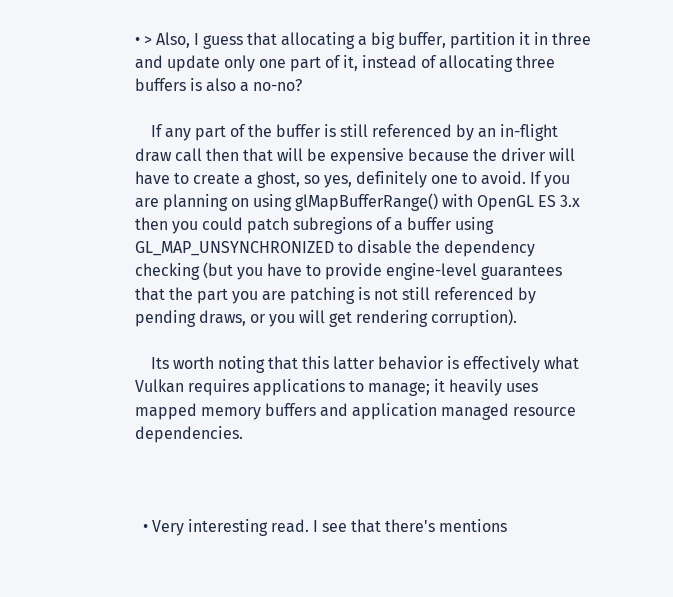• > Also, I guess that allocating a big buffer, partition it in three and update only one part of it, instead of allocating three buffers is also a no-no?

    If any part of the buffer is still referenced by an in-flight draw call then that will be expensive because the driver will have to create a ghost, so yes, definitely one to avoid. If you are planning on using glMapBufferRange() with OpenGL ES 3.x then you could patch subregions of a buffer using GL_MAP_UNSYNCHRONIZED to disable the dependency checking (but you have to provide engine-level guarantees that the part you are patching is not still referenced by pending draws, or you will get rendering corruption).

    Its worth noting that this latter behavior is effectively what Vulkan requires applications to manage; it heavily uses mapped memory buffers and application managed resource dependencies.



  • Very interesting read. I see that there's mentions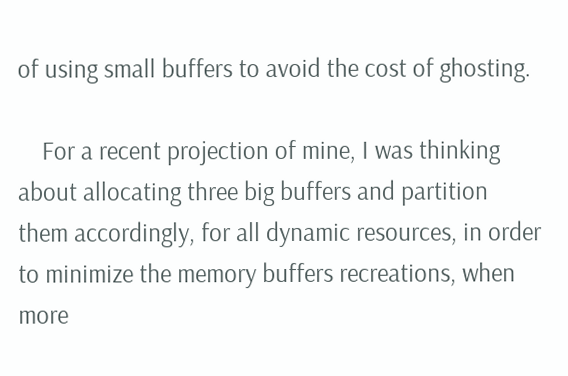of using small buffers to avoid the cost of ghosting.

    For a recent projection of mine, I was thinking about allocating three big buffers and partition them accordingly, for all dynamic resources, in order to minimize the memory buffers recreations, when more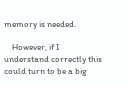memory is needed.

    However, if I understand correctly this could turn to be a big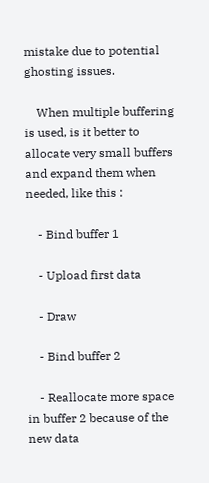mistake due to potential ghosting issues.

    When multiple buffering is used, is it better to allocate very small buffers and expand them when needed, like this :

    - Bind buffer 1

    - Upload first data

    - Draw

    - Bind buffer 2

    - Reallocate more space in buffer 2 because of the new data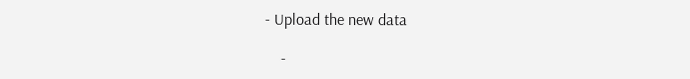- Upload the new data

    -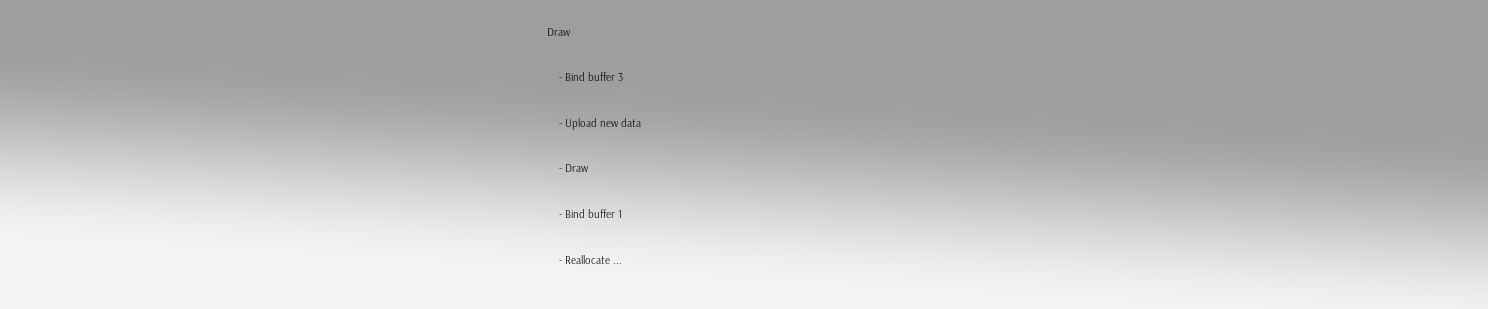Draw

    - Bind buffer 3

    - Upload new data

    - Draw

    - Bind buffer 1

    - Reallocate ...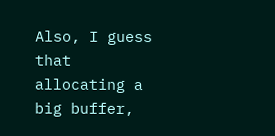Also, I guess that allocating a big buffer,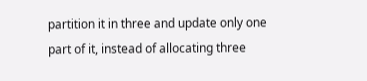partition it in three and update only one part of it, instead of allocating three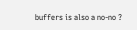buffers is also a no-no ?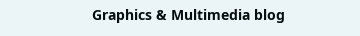Graphics & Multimedia blog